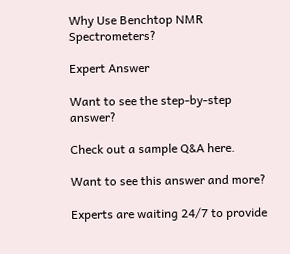Why Use Benchtop NMR Spectrometers?

Expert Answer

Want to see the step-by-step answer?

Check out a sample Q&A here.

Want to see this answer and more?

Experts are waiting 24/7 to provide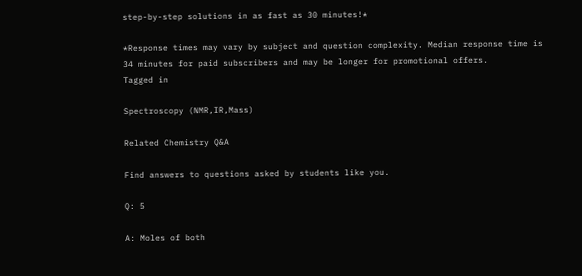step-by-step solutions in as fast as 30 minutes!*

*Response times may vary by subject and question complexity. Median response time is 34 minutes for paid subscribers and may be longer for promotional offers.
Tagged in

Spectroscopy (NMR,IR,Mass)

Related Chemistry Q&A

Find answers to questions asked by students like you.

Q: 5

A: Moles of both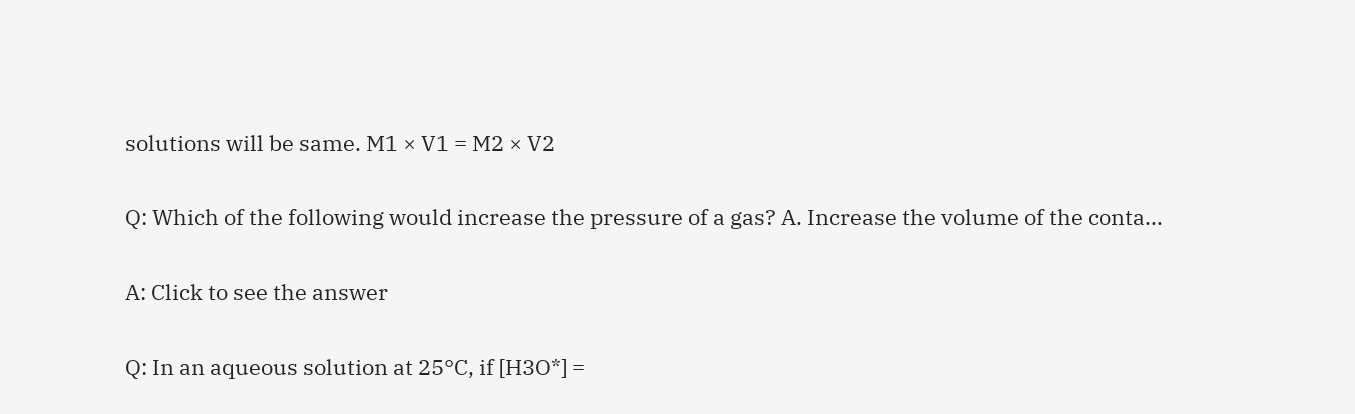solutions will be same. M1 × V1 = M2 × V2

Q: Which of the following would increase the pressure of a gas? A. Increase the volume of the conta...

A: Click to see the answer

Q: In an aqueous solution at 25°C, if [H3O*] =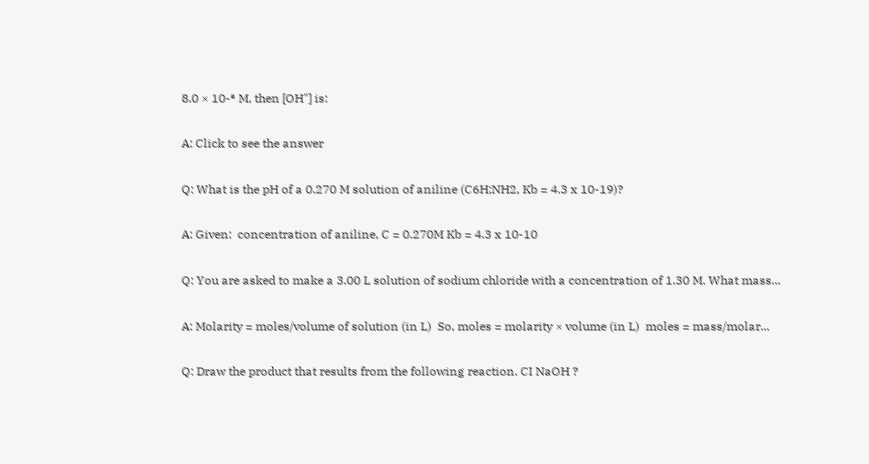8.0 × 10-ª M, then [OH"] is:

A: Click to see the answer

Q: What is the pH of a 0.270 M solution of aniline (C6H;NH2, Kb = 4.3 x 10-19)?

A: Given:  concentration of aniline, C = 0.270M Kb = 4.3 x 10-10

Q: You are asked to make a 3.00 L solution of sodium chloride with a concentration of 1.30 M. What mass...

A: Molarity = moles/volume of solution (in L)  So, moles = molarity × volume (in L)  moles = mass/molar...

Q: Draw the product that results from the following reaction. CI NaOH ?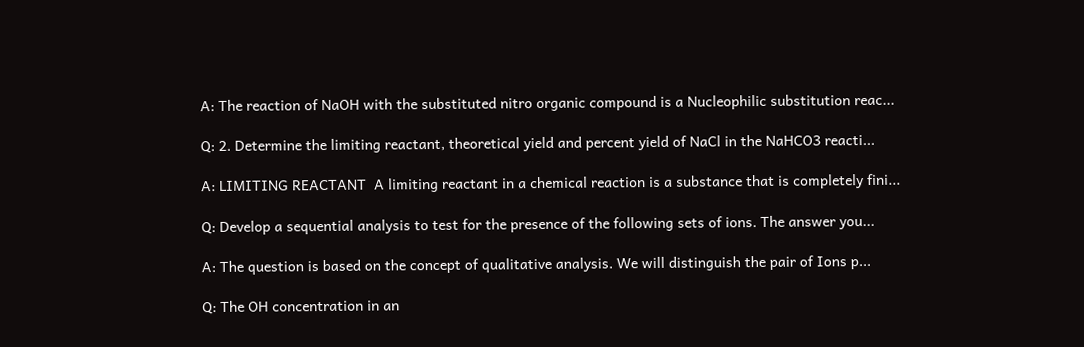A: The reaction of NaOH with the substituted nitro organic compound is a Nucleophilic substitution reac...

Q: 2. Determine the limiting reactant, theoretical yield and percent yield of NaCl in the NaHCO3 reacti...

A: LIMITING REACTANT  A limiting reactant in a chemical reaction is a substance that is completely fini...

Q: Develop a sequential analysis to test for the presence of the following sets of ions. The answer you...

A: The question is based on the concept of qualitative analysis. We will distinguish the pair of Ions p...

Q: The OH concentration in an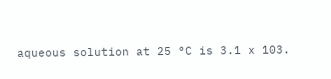aqueous solution at 25 °C is 3.1 x 103.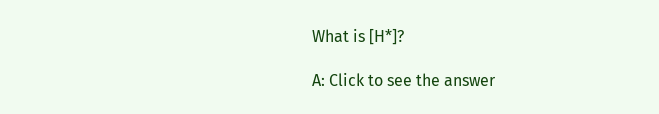What is [H*]?

A: Click to see the answer